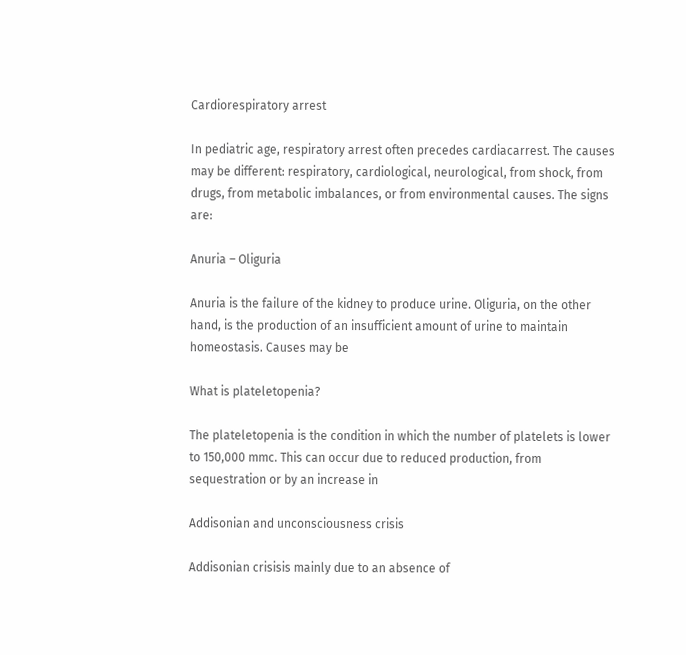Cardiorespiratory arrest

In pediatric age, respiratory arrest often precedes cardiacarrest. The causes may be different: respiratory, cardiological, neurological, from shock, from drugs, from metabolic imbalances, or from environmental causes. The signs are:

Anuria – Oliguria

Anuria is the failure of the kidney to produce urine. Oliguria, on the other hand, is the production of an insufficient amount of urine to maintain homeostasis. Causes may be

What is plateletopenia?

The plateletopenia is the condition in which the number of platelets is lower to 150,000 mmc. This can occur due to reduced production, from sequestration or by an increase in

Addisonian and unconsciousness crisis

Addisonian crisisis mainly due to an absence of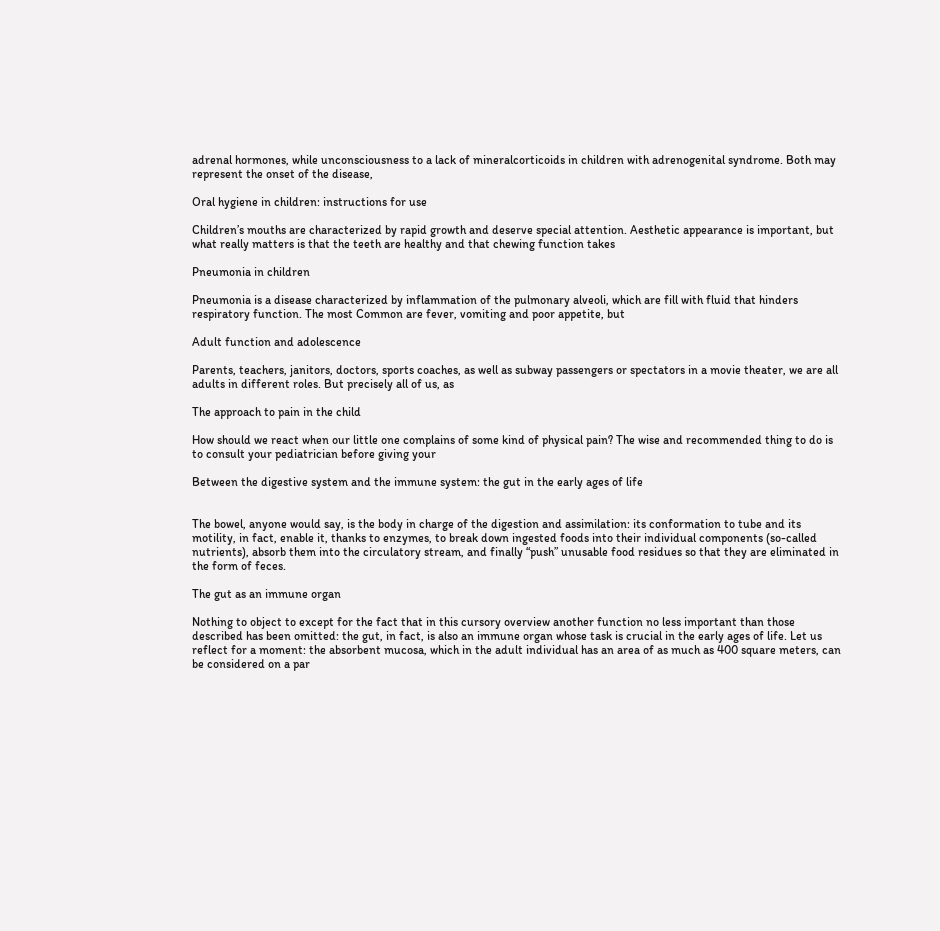adrenal hormones, while unconsciousness to a lack of mineralcorticoids in children with adrenogenital syndrome. Both may represent the onset of the disease,

Oral hygiene in children: instructions for use

Children’s mouths are characterized by rapid growth and deserve special attention. Aesthetic appearance is important, but what really matters is that the teeth are healthy and that chewing function takes

Pneumonia in children

Pneumonia is a disease characterized by inflammation of the pulmonary alveoli, which are fill with fluid that hinders respiratory function. The most Common are fever, vomiting and poor appetite, but

Adult function and adolescence

Parents, teachers, janitors, doctors, sports coaches, as well as subway passengers or spectators in a movie theater, we are all adults in different roles. But precisely all of us, as

The approach to pain in the child

How should we react when our little one complains of some kind of physical pain? The wise and recommended thing to do is to consult your pediatrician before giving your

Between the digestive system and the immune system: the gut in the early ages of life


The bowel, anyone would say, is the body in charge of the digestion and assimilation: its conformation to tube and its motility, in fact, enable it, thanks to enzymes, to break down ingested foods into their individual components (so-called nutrients), absorb them into the circulatory stream, and finally “push” unusable food residues so that they are eliminated in the form of feces.

The gut as an immune organ

Nothing to object to except for the fact that in this cursory overview another function no less important than those described has been omitted: the gut, in fact, is also an immune organ whose task is crucial in the early ages of life. Let us reflect for a moment: the absorbent mucosa, which in the adult individual has an area of as much as 400 square meters, can be considered on a par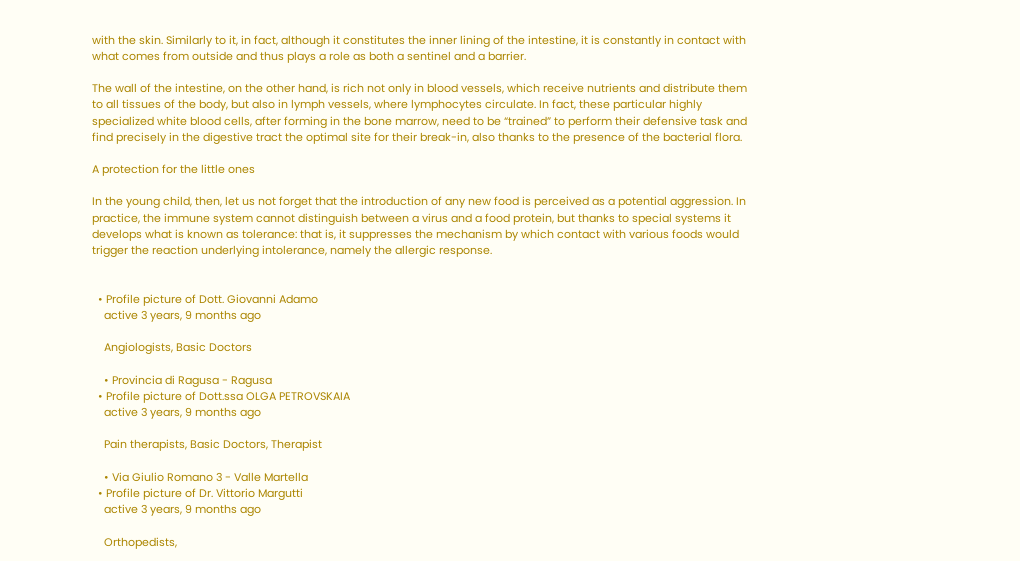with the skin. Similarly to it, in fact, although it constitutes the inner lining of the intestine, it is constantly in contact with what comes from outside and thus plays a role as both a sentinel and a barrier.

The wall of the intestine, on the other hand, is rich not only in blood vessels, which receive nutrients and distribute them to all tissues of the body, but also in lymph vessels, where lymphocytes circulate. In fact, these particular highly specialized white blood cells, after forming in the bone marrow, need to be “trained” to perform their defensive task and find precisely in the digestive tract the optimal site for their break-in, also thanks to the presence of the bacterial flora.

A protection for the little ones

In the young child, then, let us not forget that the introduction of any new food is perceived as a potential aggression. In practice, the immune system cannot distinguish between a virus and a food protein, but thanks to special systems it develops what is known as tolerance: that is, it suppresses the mechanism by which contact with various foods would trigger the reaction underlying intolerance, namely the allergic response.


  • Profile picture of Dott. Giovanni Adamo
    active 3 years, 9 months ago

    Angiologists, Basic Doctors

    • Provincia di Ragusa - Ragusa
  • Profile picture of Dott.ssa OLGA PETROVSKAIA
    active 3 years, 9 months ago

    Pain therapists, Basic Doctors, Therapist

    • Via Giulio Romano 3 - Valle Martella
  • Profile picture of Dr. Vittorio Margutti
    active 3 years, 9 months ago

    Orthopedists,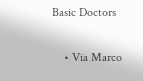Basic Doctors

    • Via Marco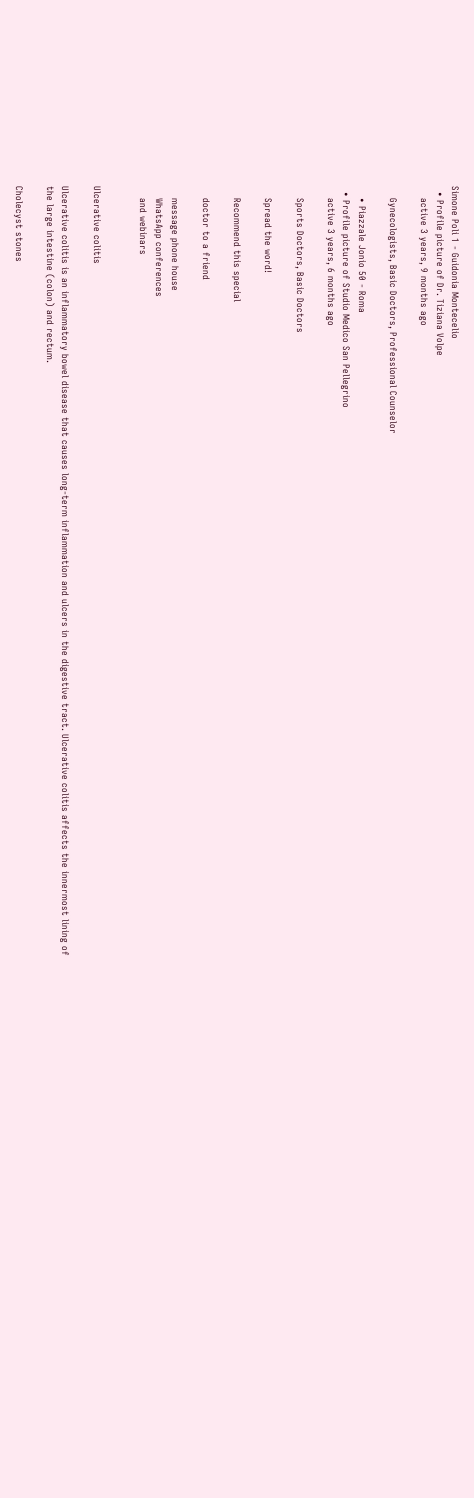Simone Poli 1 - Guidonia Montecelio
  • Profile picture of Dr. Tiziana Volpe
    active 3 years, 9 months ago

    Gynecologists, Basic Doctors, Professional Counselor

    • Piazzale Jonio 50 - Roma
  • Profile picture of Studio Medico San Pellegrino
    active 3 years, 6 months ago

    Sports Doctors, Basic Doctors

    Spread the word!

    Recommend this special

    doctor to a friend

    message phone house
    WhatsApp conferences
    and webinars


Ulcerative colitis

Ulcerative colitis is an inflammatory bowel disease that causes long-term inflammation and ulcers in the digestive tract. Ulcerative colitis affects the innermost lining of the large intestine (colon) and rectum.

Cholecyst stones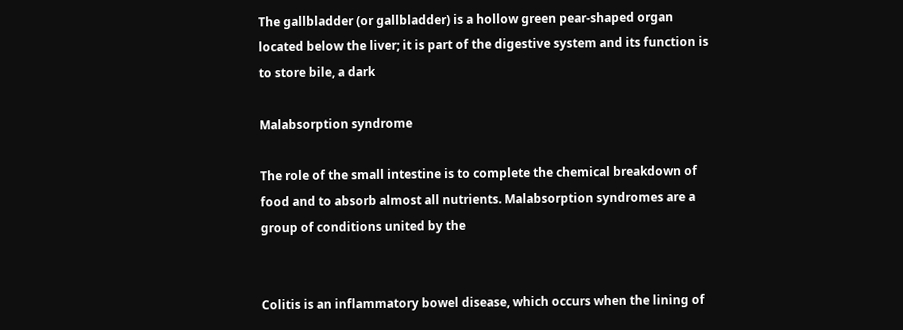The gallbladder (or gallbladder) is a hollow green pear-shaped organ located below the liver; it is part of the digestive system and its function is to store bile, a dark

Malabsorption syndrome

The role of the small intestine is to complete the chemical breakdown of food and to absorb almost all nutrients. Malabsorption syndromes are a group of conditions united by the


Colitis is an inflammatory bowel disease, which occurs when the lining of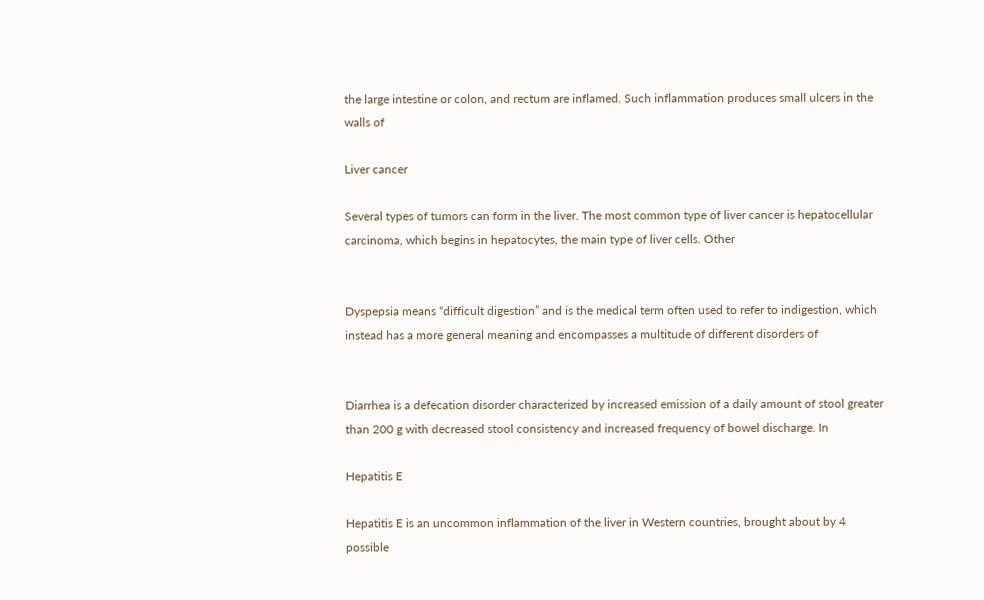the large intestine or colon, and rectum are inflamed. Such inflammation produces small ulcers in the walls of

Liver cancer

Several types of tumors can form in the liver. The most common type of liver cancer is hepatocellular carcinoma, which begins in hepatocytes, the main type of liver cells. Other


Dyspepsia means “difficult digestion” and is the medical term often used to refer to indigestion, which instead has a more general meaning and encompasses a multitude of different disorders of


Diarrhea is a defecation disorder characterized by increased emission of a daily amount of stool greater than 200 g with decreased stool consistency and increased frequency of bowel discharge. In

Hepatitis E

Hepatitis E is an uncommon inflammation of the liver in Western countries, brought about by 4 possible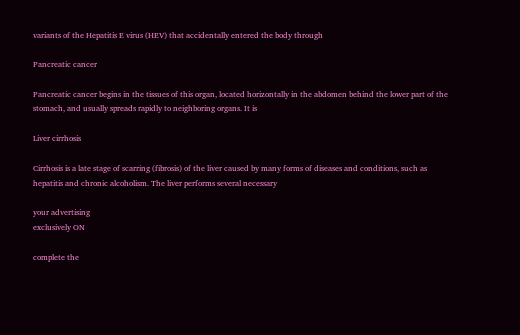variants of the Hepatitis E virus (HEV) that accidentally entered the body through

Pancreatic cancer

Pancreatic cancer begins in the tissues of this organ, located horizontally in the abdomen behind the lower part of the stomach, and usually spreads rapidly to neighboring organs. It is

Liver cirrhosis

Cirrhosis is a late stage of scarring (fibrosis) of the liver caused by many forms of diseases and conditions, such as hepatitis and chronic alcoholism. The liver performs several necessary

your advertising
exclusively ON

complete the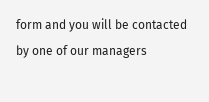form and you will be contacted by one of our managers